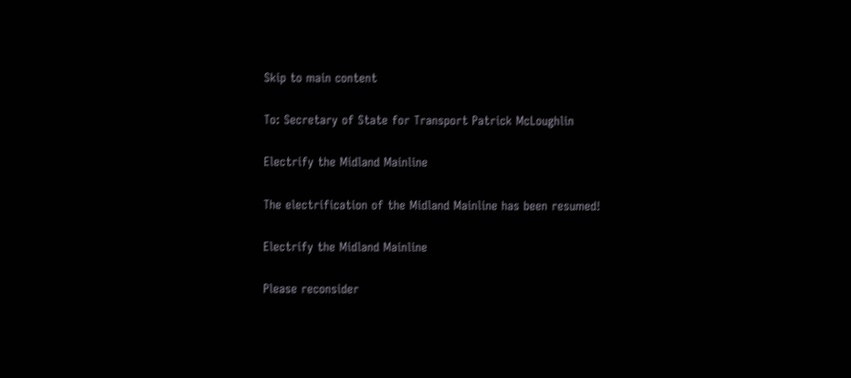Skip to main content

To: Secretary of State for Transport Patrick McLoughlin

Electrify the Midland Mainline

The electrification of the Midland Mainline has been resumed!

Electrify the Midland Mainline

Please reconsider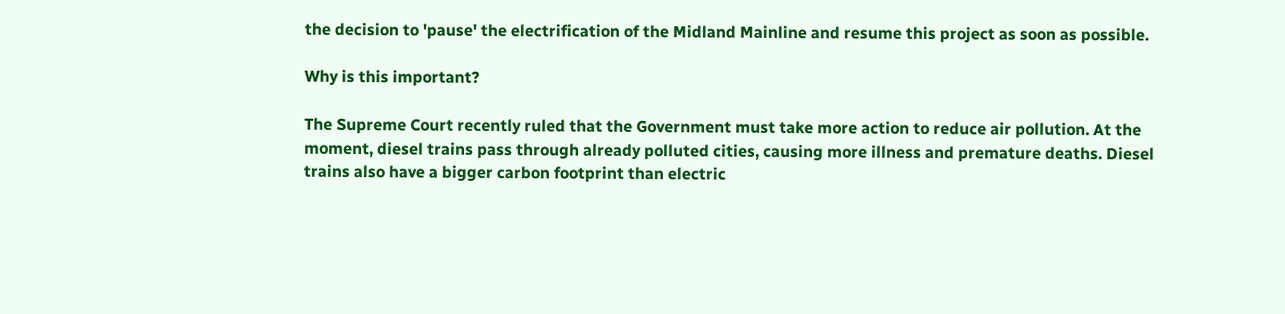the decision to 'pause' the electrification of the Midland Mainline and resume this project as soon as possible.

Why is this important?

The Supreme Court recently ruled that the Government must take more action to reduce air pollution. At the moment, diesel trains pass through already polluted cities, causing more illness and premature deaths. Diesel trains also have a bigger carbon footprint than electric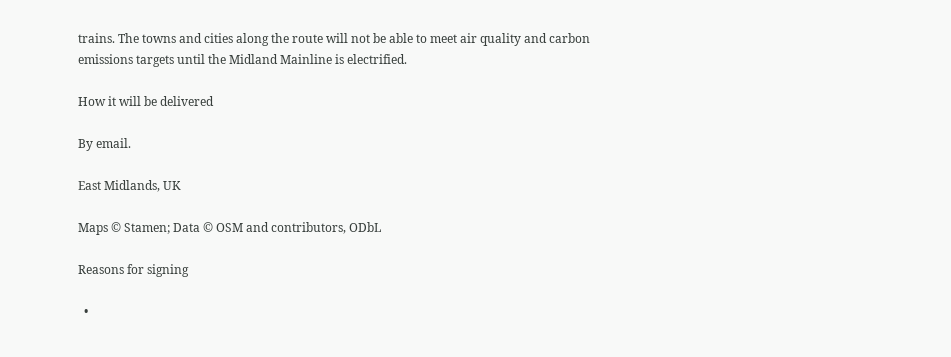trains. The towns and cities along the route will not be able to meet air quality and carbon emissions targets until the Midland Mainline is electrified.

How it will be delivered

By email.

East Midlands, UK

Maps © Stamen; Data © OSM and contributors, ODbL

Reasons for signing

  •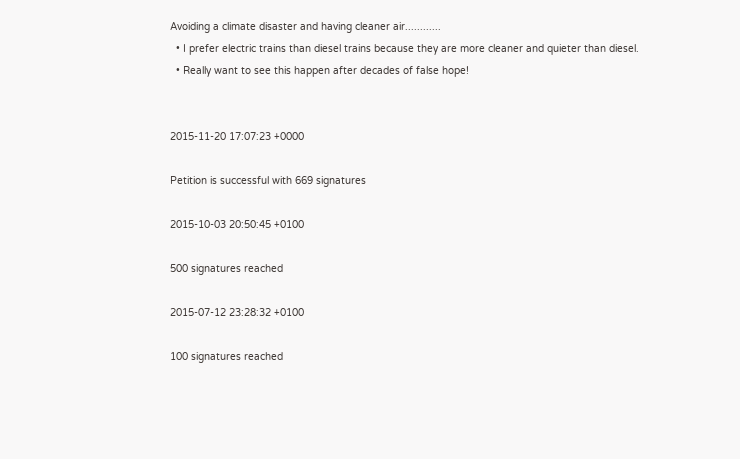Avoiding a climate disaster and having cleaner air............
  • I prefer electric trains than diesel trains because they are more cleaner and quieter than diesel.
  • Really want to see this happen after decades of false hope!


2015-11-20 17:07:23 +0000

Petition is successful with 669 signatures

2015-10-03 20:50:45 +0100

500 signatures reached

2015-07-12 23:28:32 +0100

100 signatures reached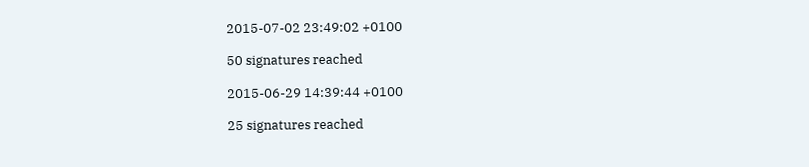2015-07-02 23:49:02 +0100

50 signatures reached

2015-06-29 14:39:44 +0100

25 signatures reached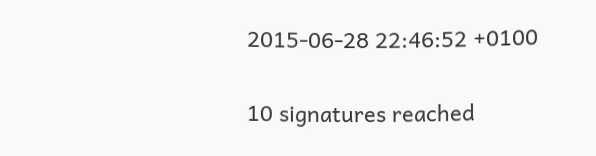2015-06-28 22:46:52 +0100

10 signatures reached